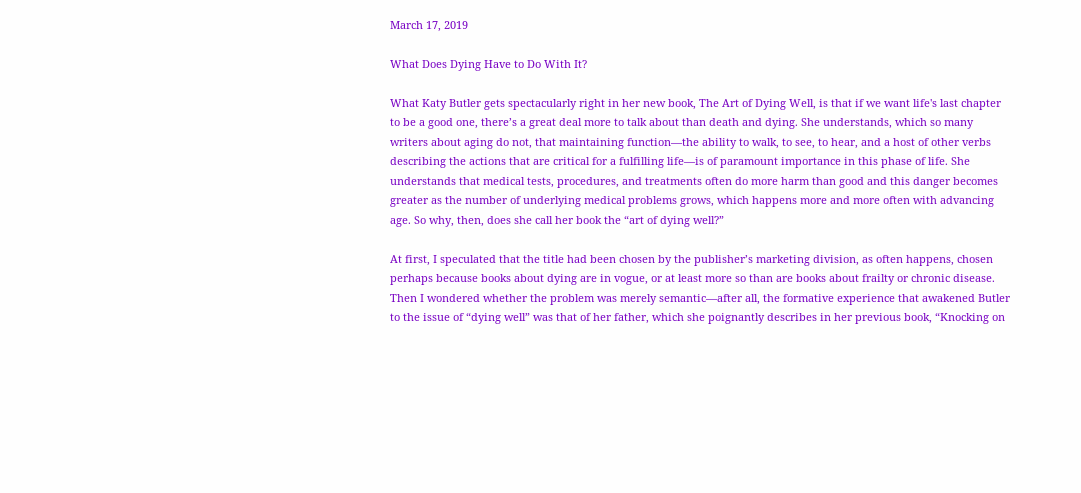March 17, 2019

What Does Dying Have to Do With It?

What Katy Butler gets spectacularly right in her new book, The Art of Dying Well, is that if we want life's last chapter to be a good one, there’s a great deal more to talk about than death and dying. She understands, which so many writers about aging do not, that maintaining function—the ability to walk, to see, to hear, and a host of other verbs describing the actions that are critical for a fulfilling life—is of paramount importance in this phase of life. She understands that medical tests, procedures, and treatments often do more harm than good and this danger becomes greater as the number of underlying medical problems grows, which happens more and more often with advancing age. So why, then, does she call her book the “art of dying well?”

At first, I speculated that the title had been chosen by the publisher’s marketing division, as often happens, chosen perhaps because books about dying are in vogue, or at least more so than are books about frailty or chronic disease. Then I wondered whether the problem was merely semantic—after all, the formative experience that awakened Butler to the issue of “dying well” was that of her father, which she poignantly describes in her previous book, “Knocking on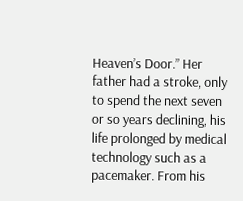Heaven’s Door.” Her father had a stroke, only to spend the next seven or so years declining, his life prolonged by medical technology such as a pacemaker. From his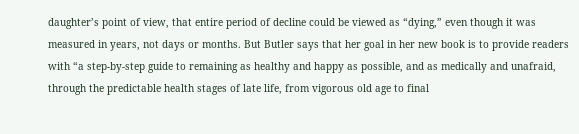daughter’s point of view, that entire period of decline could be viewed as “dying,” even though it was measured in years, not days or months. But Butler says that her goal in her new book is to provide readers with “a step-by-step guide to remaining as healthy and happy as possible, and as medically and unafraid, through the predictable health stages of late life, from vigorous old age to final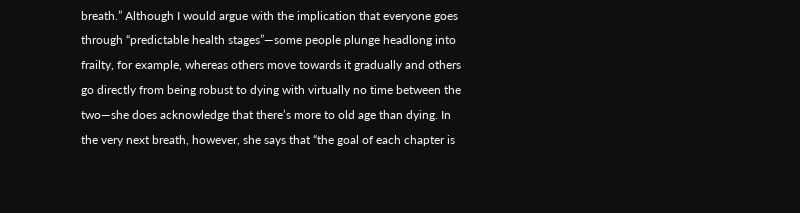breath.” Although I would argue with the implication that everyone goes through “predictable health stages”—some people plunge headlong into frailty, for example, whereas others move towards it gradually and others go directly from being robust to dying with virtually no time between the two—she does acknowledge that there’s more to old age than dying. In the very next breath, however, she says that “the goal of each chapter is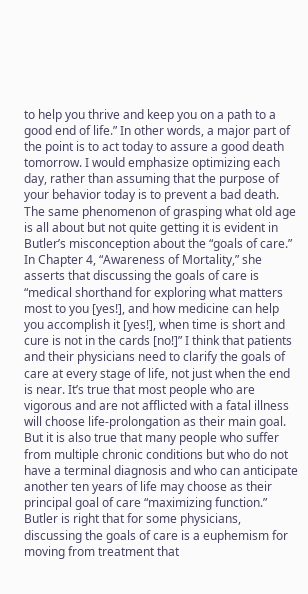to help you thrive and keep you on a path to a good end of life.” In other words, a major part of the point is to act today to assure a good death tomorrow. I would emphasize optimizing each day, rather than assuming that the purpose of your behavior today is to prevent a bad death.
The same phenomenon of grasping what old age is all about but not quite getting it is evident in Butler’s misconception about the “goals of care.” In Chapter 4, “Awareness of Mortality,” she asserts that discussing the goals of care is “medical shorthand for exploring what matters most to you [yes!], and how medicine can help you accomplish it [yes!], when time is short and cure is not in the cards [no!]” I think that patients and their physicians need to clarify the goals of care at every stage of life, not just when the end is near. It’s true that most people who are vigorous and are not afflicted with a fatal illness will choose life-prolongation as their main goal. But it is also true that many people who suffer from multiple chronic conditions but who do not have a terminal diagnosis and who can anticipate another ten years of life may choose as their principal goal of care “maximizing function.” Butler is right that for some physicians, discussing the goals of care is a euphemism for moving from treatment that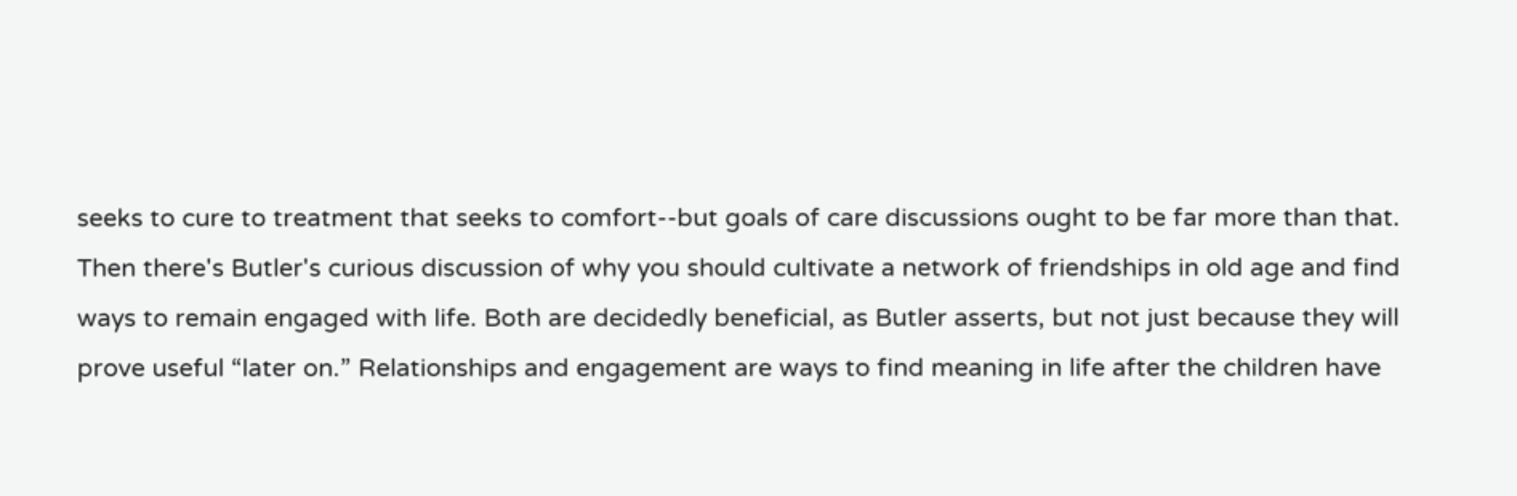seeks to cure to treatment that seeks to comfort--but goals of care discussions ought to be far more than that.
Then there's Butler's curious discussion of why you should cultivate a network of friendships in old age and find ways to remain engaged with life. Both are decidedly beneficial, as Butler asserts, but not just because they will prove useful “later on.” Relationships and engagement are ways to find meaning in life after the children have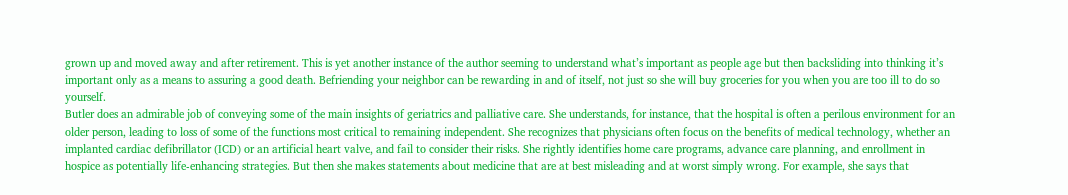grown up and moved away and after retirement. This is yet another instance of the author seeming to understand what’s important as people age but then backsliding into thinking it’s important only as a means to assuring a good death. Befriending your neighbor can be rewarding in and of itself, not just so she will buy groceries for you when you are too ill to do so yourself.
Butler does an admirable job of conveying some of the main insights of geriatrics and palliative care. She understands, for instance, that the hospital is often a perilous environment for an older person, leading to loss of some of the functions most critical to remaining independent. She recognizes that physicians often focus on the benefits of medical technology, whether an implanted cardiac defibrillator (ICD) or an artificial heart valve, and fail to consider their risks. She rightly identifies home care programs, advance care planning, and enrollment in hospice as potentially life-enhancing strategies. But then she makes statements about medicine that are at best misleading and at worst simply wrong. For example, she says that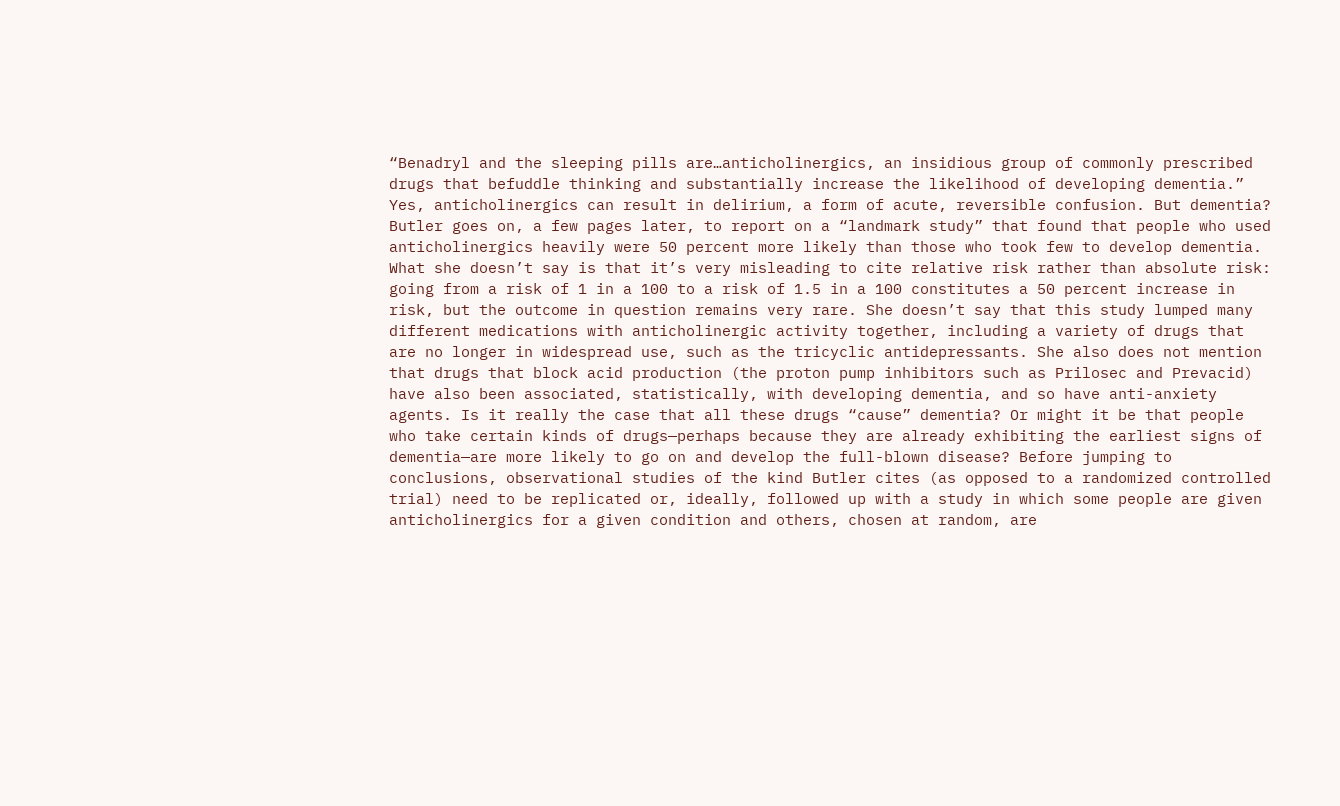“Benadryl and the sleeping pills are…anticholinergics, an insidious group of commonly prescribed drugs that befuddle thinking and substantially increase the likelihood of developing dementia.” Yes, anticholinergics can result in delirium, a form of acute, reversible confusion. But dementia?
Butler goes on, a few pages later, to report on a “landmark study” that found that people who used anticholinergics heavily were 50 percent more likely than those who took few to develop dementia. What she doesn’t say is that it’s very misleading to cite relative risk rather than absolute risk: going from a risk of 1 in a 100 to a risk of 1.5 in a 100 constitutes a 50 percent increase in risk, but the outcome in question remains very rare. She doesn’t say that this study lumped many different medications with anticholinergic activity together, including a variety of drugs that are no longer in widespread use, such as the tricyclic antidepressants. She also does not mention that drugs that block acid production (the proton pump inhibitors such as Prilosec and Prevacid) have also been associated, statistically, with developing dementia, and so have anti-anxiety agents. Is it really the case that all these drugs “cause” dementia? Or might it be that people who take certain kinds of drugs—perhaps because they are already exhibiting the earliest signs of dementia—are more likely to go on and develop the full-blown disease? Before jumping to conclusions, observational studies of the kind Butler cites (as opposed to a randomized controlled trial) need to be replicated or, ideally, followed up with a study in which some people are given anticholinergics for a given condition and others, chosen at random, are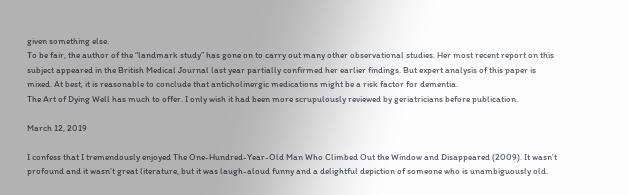given something else.
To be fair, the author of the “landmark study” has gone on to carry out many other observational studies. Her most recent report on this subject appeared in the British Medical Journal last year partially confirmed her earlier findings. But expert analysis of this paper is mixed. At best, it is reasonable to conclude that anticholinergic medications might be a risk factor for dementia.
The Art of Dying Well has much to offer. I only wish it had been more scrupulously reviewed by geriatricians before publication.

March 12, 2019

I confess that I tremendously enjoyed The One-Hundred-Year-Old Man Who Climbed Out the Window and Disappeared (2009). It wasn’t profound and it wasn’t great literature, but it was laugh-aloud funny and a delightful depiction of someone who is unambiguously old.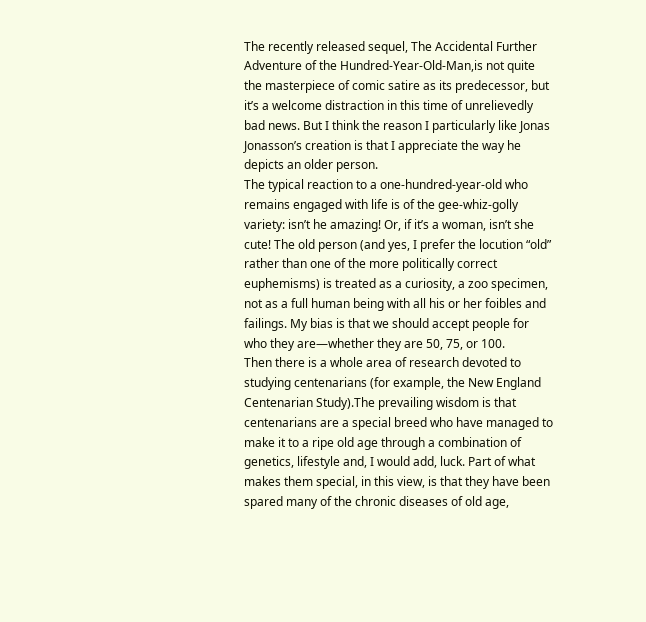The recently released sequel, The Accidental Further Adventure of the Hundred-Year-Old-Man,is not quite the masterpiece of comic satire as its predecessor, but it’s a welcome distraction in this time of unrelievedly bad news. But I think the reason I particularly like Jonas Jonasson’s creation is that I appreciate the way he depicts an older person.
The typical reaction to a one-hundred-year-old who remains engaged with life is of the gee-whiz-golly variety: isn’t he amazing! Or, if it’s a woman, isn’t she cute! The old person (and yes, I prefer the locution “old” rather than one of the more politically correct euphemisms) is treated as a curiosity, a zoo specimen, not as a full human being with all his or her foibles and failings. My bias is that we should accept people for who they are—whether they are 50, 75, or 100.
Then there is a whole area of research devoted to studying centenarians (for example, the New England Centenarian Study).The prevailing wisdom is that centenarians are a special breed who have managed to make it to a ripe old age through a combination of genetics, lifestyle and, I would add, luck. Part of what makes them special, in this view, is that they have been spared many of the chronic diseases of old age,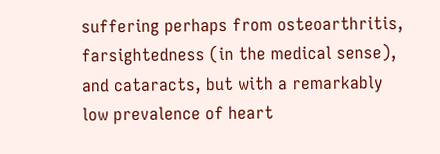suffering perhaps from osteoarthritis, farsightedness (in the medical sense), and cataracts, but with a remarkably low prevalence of heart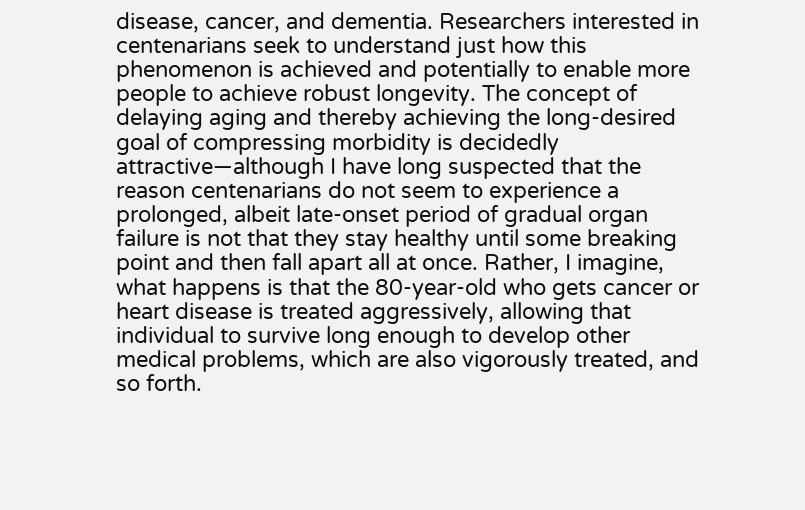disease, cancer, and dementia. Researchers interested in centenarians seek to understand just how this phenomenon is achieved and potentially to enable more people to achieve robust longevity. The concept of delaying aging and thereby achieving the long-desired goal of compressing morbidity is decidedly attractive—although I have long suspected that the reason centenarians do not seem to experience a prolonged, albeit late-onset period of gradual organ failure is not that they stay healthy until some breaking point and then fall apart all at once. Rather, I imagine, what happens is that the 80-year-old who gets cancer or heart disease is treated aggressively, allowing that individual to survive long enough to develop other medical problems, which are also vigorously treated, and so forth.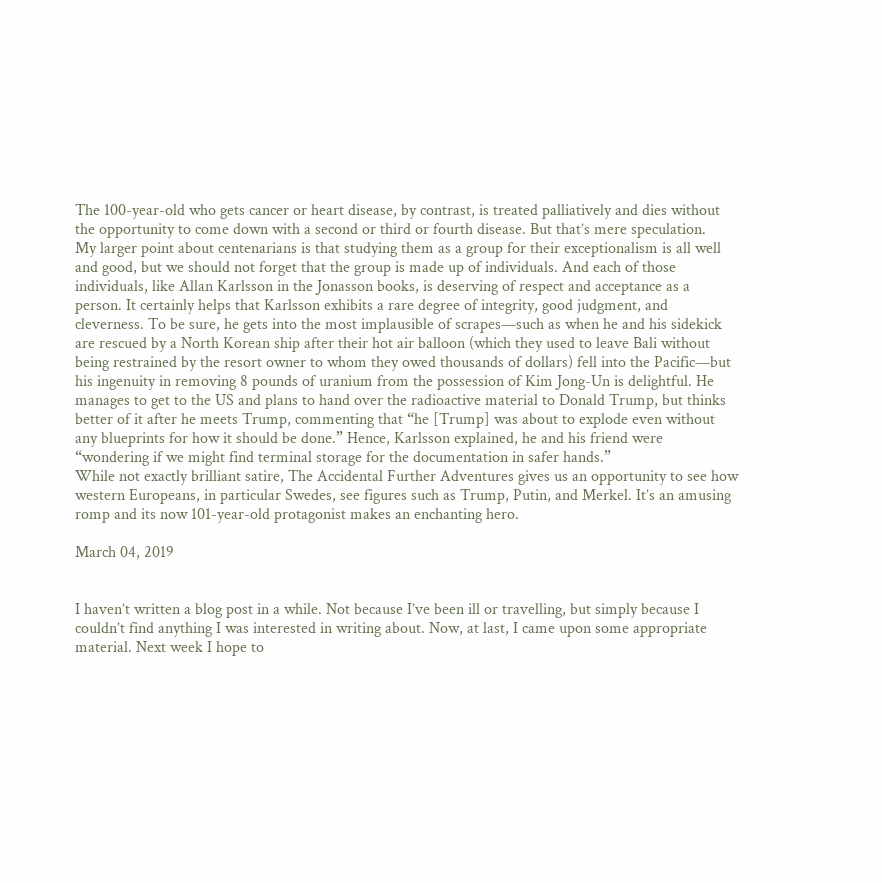The 100-year-old who gets cancer or heart disease, by contrast, is treated palliatively and dies without the opportunity to come down with a second or third or fourth disease. But that’s mere speculation.
My larger point about centenarians is that studying them as a group for their exceptionalism is all well and good, but we should not forget that the group is made up of individuals. And each of those individuals, like Allan Karlsson in the Jonasson books, is deserving of respect and acceptance as a person. It certainly helps that Karlsson exhibits a rare degree of integrity, good judgment, and cleverness. To be sure, he gets into the most implausible of scrapes—such as when he and his sidekick are rescued by a North Korean ship after their hot air balloon (which they used to leave Bali without being restrained by the resort owner to whom they owed thousands of dollars) fell into the Pacific—but his ingenuity in removing 8 pounds of uranium from the possession of Kim Jong-Un is delightful. He manages to get to the US and plans to hand over the radioactive material to Donald Trump, but thinks better of it after he meets Trump, commenting that “he [Trump] was about to explode even without any blueprints for how it should be done.” Hence, Karlsson explained, he and his friend were “wondering if we might find terminal storage for the documentation in safer hands.”
While not exactly brilliant satire, The Accidental Further Adventures gives us an opportunity to see how western Europeans, in particular Swedes, see figures such as Trump, Putin, and Merkel. It’s an amusing romp and its now 101-year-old protagonist makes an enchanting hero.

March 04, 2019


I haven’t written a blog post in a while. Not because I’ve been ill or travelling, but simply because I couldn’t find anything I was interested in writing about. Now, at last, I came upon some appropriate material. Next week I hope to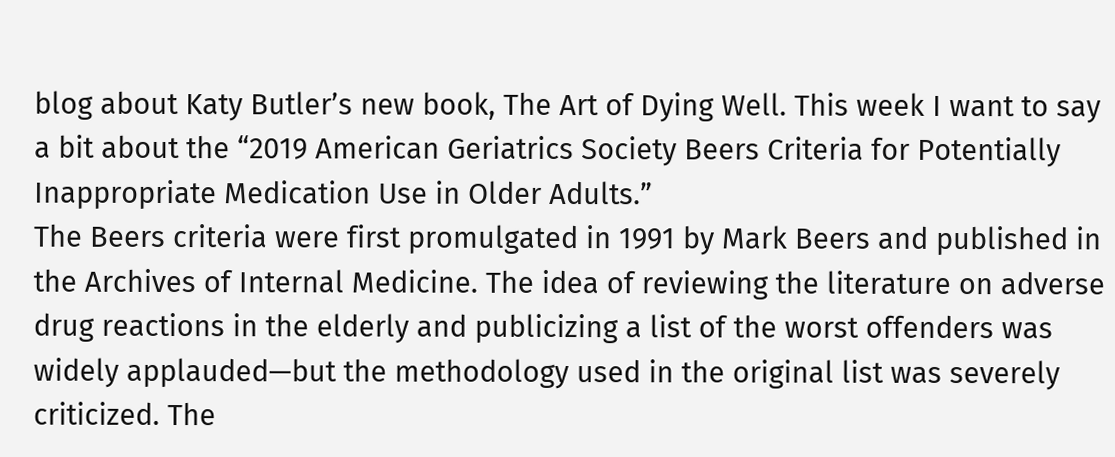blog about Katy Butler’s new book, The Art of Dying Well. This week I want to say a bit about the “2019 American Geriatrics Society Beers Criteria for Potentially Inappropriate Medication Use in Older Adults.”
The Beers criteria were first promulgated in 1991 by Mark Beers and published in the Archives of Internal Medicine. The idea of reviewing the literature on adverse drug reactions in the elderly and publicizing a list of the worst offenders was widely applauded—but the methodology used in the original list was severely criticized. The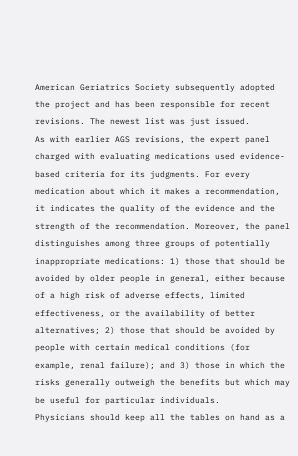American Geriatrics Society subsequently adopted the project and has been responsible for recent revisions. The newest list was just issued.
As with earlier AGS revisions, the expert panel charged with evaluating medications used evidence-based criteria for its judgments. For every medication about which it makes a recommendation, it indicates the quality of the evidence and the strength of the recommendation. Moreover, the panel distinguishes among three groups of potentially inappropriate medications: 1) those that should be avoided by older people in general, either because of a high risk of adverse effects, limited effectiveness, or the availability of better alternatives; 2) those that should be avoided by people with certain medical conditions (for example, renal failure); and 3) those in which the risks generally outweigh the benefits but which may be useful for particular individuals.
Physicians should keep all the tables on hand as a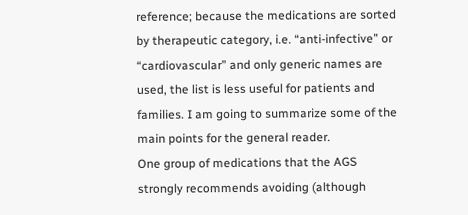reference; because the medications are sorted by therapeutic category, i.e. “anti-infective” or “cardiovascular” and only generic names are used, the list is less useful for patients and families. I am going to summarize some of the main points for the general reader.
One group of medications that the AGS strongly recommends avoiding (although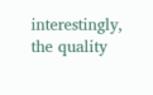interestingly, the quality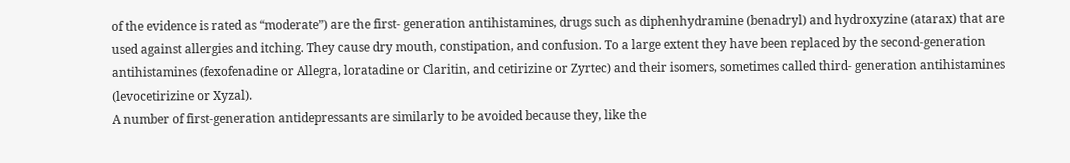of the evidence is rated as “moderate”) are the first- generation antihistamines, drugs such as diphenhydramine (benadryl) and hydroxyzine (atarax) that are used against allergies and itching. They cause dry mouth, constipation, and confusion. To a large extent they have been replaced by the second-generation antihistamines (fexofenadine or Allegra, loratadine or Claritin, and cetirizine or Zyrtec) and their isomers, sometimes called third- generation antihistamines (levocetirizine or Xyzal).
A number of first-generation antidepressants are similarly to be avoided because they, like the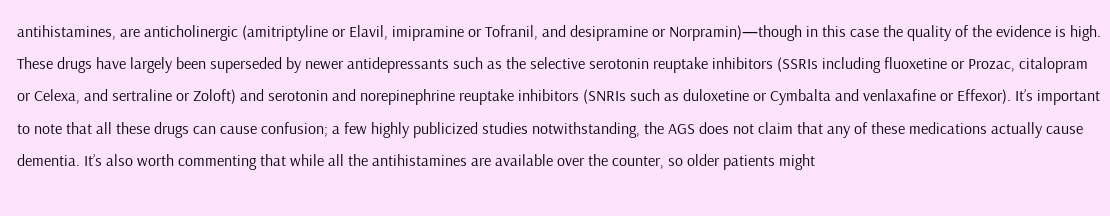antihistamines, are anticholinergic (amitriptyline or Elavil, imipramine or Tofranil, and desipramine or Norpramin)—though in this case the quality of the evidence is high. These drugs have largely been superseded by newer antidepressants such as the selective serotonin reuptake inhibitors (SSRIs including fluoxetine or Prozac, citalopram or Celexa, and sertraline or Zoloft) and serotonin and norepinephrine reuptake inhibitors (SNRIs such as duloxetine or Cymbalta and venlaxafine or Effexor). It’s important to note that all these drugs can cause confusion; a few highly publicized studies notwithstanding, the AGS does not claim that any of these medications actually cause dementia. It’s also worth commenting that while all the antihistamines are available over the counter, so older patients might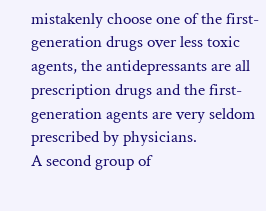mistakenly choose one of the first-generation drugs over less toxic agents, the antidepressants are all prescription drugs and the first-generation agents are very seldom prescribed by physicians.
A second group of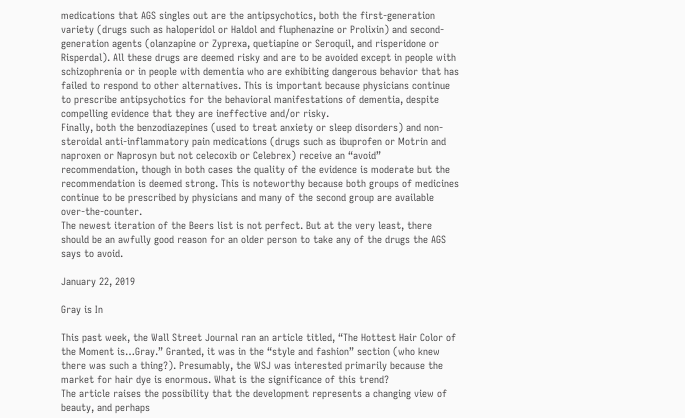medications that AGS singles out are the antipsychotics, both the first-generation variety (drugs such as haloperidol or Haldol and fluphenazine or Prolixin) and second-generation agents (olanzapine or Zyprexa, quetiapine or Seroquil, and risperidone or Risperdal). All these drugs are deemed risky and are to be avoided except in people with schizophrenia or in people with dementia who are exhibiting dangerous behavior that has failed to respond to other alternatives. This is important because physicians continue to prescribe antipsychotics for the behavioral manifestations of dementia, despite compelling evidence that they are ineffective and/or risky.
Finally, both the benzodiazepines (used to treat anxiety or sleep disorders) and non-steroidal anti-inflammatory pain medications (drugs such as ibuprofen or Motrin and naproxen or Naprosyn but not celecoxib or Celebrex) receive an “avoid” recommendation, though in both cases the quality of the evidence is moderate but the recommendation is deemed strong. This is noteworthy because both groups of medicines continue to be prescribed by physicians and many of the second group are available over-the-counter.
The newest iteration of the Beers list is not perfect. But at the very least, there should be an awfully good reason for an older person to take any of the drugs the AGS says to avoid.

January 22, 2019

Gray is In

This past week, the Wall Street Journal ran an article titled, “The Hottest Hair Color of the Moment is…Gray.” Granted, it was in the “style and fashion” section (who knew there was such a thing?). Presumably, the WSJ was interested primarily because the market for hair dye is enormous. What is the significance of this trend?
The article raises the possibility that the development represents a changing view of beauty, and perhaps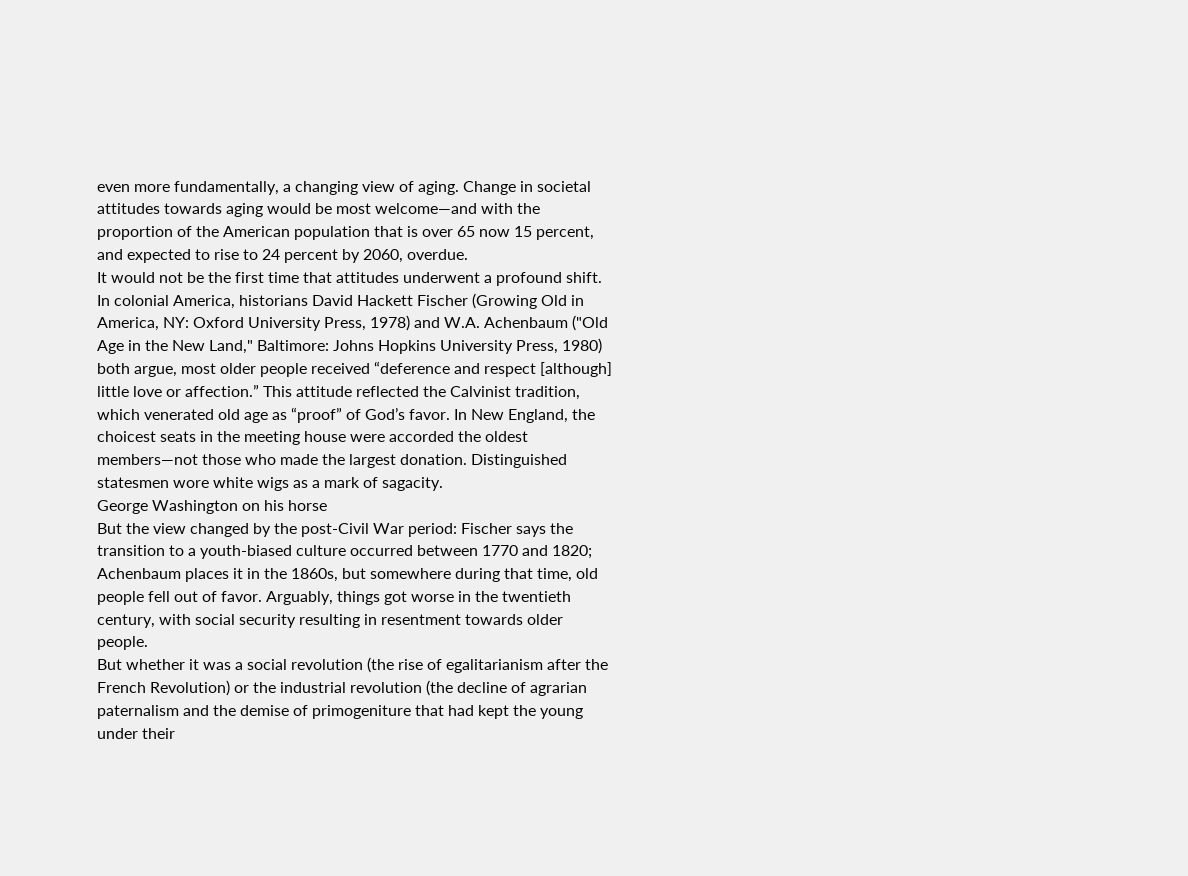even more fundamentally, a changing view of aging. Change in societal attitudes towards aging would be most welcome—and with the proportion of the American population that is over 65 now 15 percent, and expected to rise to 24 percent by 2060, overdue.
It would not be the first time that attitudes underwent a profound shift. In colonial America, historians David Hackett Fischer (Growing Old in America, NY: Oxford University Press, 1978) and W.A. Achenbaum ("Old Age in the New Land," Baltimore: Johns Hopkins University Press, 1980) both argue, most older people received “deference and respect [although] little love or affection.” This attitude reflected the Calvinist tradition, which venerated old age as “proof” of God’s favor. In New England, the choicest seats in the meeting house were accorded the oldest members—not those who made the largest donation. Distinguished statesmen wore white wigs as a mark of sagacity.
George Washington on his horse
But the view changed by the post-Civil War period: Fischer says the transition to a youth-biased culture occurred between 1770 and 1820; Achenbaum places it in the 1860s, but somewhere during that time, old people fell out of favor. Arguably, things got worse in the twentieth century, with social security resulting in resentment towards older people.
But whether it was a social revolution (the rise of egalitarianism after the French Revolution) or the industrial revolution (the decline of agrarian paternalism and the demise of primogeniture that had kept the young under their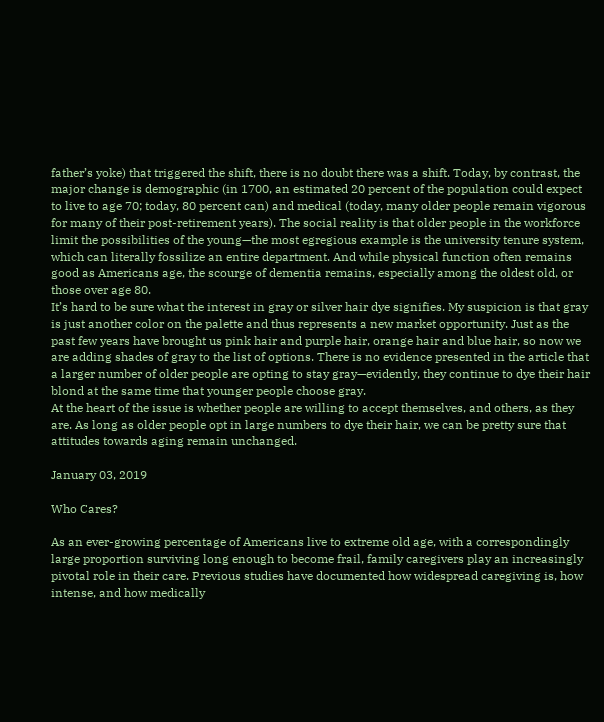father’s yoke) that triggered the shift, there is no doubt there was a shift. Today, by contrast, the major change is demographic (in 1700, an estimated 20 percent of the population could expect to live to age 70; today, 80 percent can) and medical (today, many older people remain vigorous for many of their post-retirement years). The social reality is that older people in the workforce limit the possibilities of the young—the most egregious example is the university tenure system, which can literally fossilize an entire department. And while physical function often remains good as Americans age, the scourge of dementia remains, especially among the oldest old, or those over age 80.
It’s hard to be sure what the interest in gray or silver hair dye signifies. My suspicion is that gray is just another color on the palette and thus represents a new market opportunity. Just as the past few years have brought us pink hair and purple hair, orange hair and blue hair, so now we are adding shades of gray to the list of options. There is no evidence presented in the article that a larger number of older people are opting to stay gray—evidently, they continue to dye their hair blond at the same time that younger people choose gray.
At the heart of the issue is whether people are willing to accept themselves, and others, as they are. As long as older people opt in large numbers to dye their hair, we can be pretty sure that attitudes towards aging remain unchanged.

January 03, 2019

Who Cares?

As an ever-growing percentage of Americans live to extreme old age, with a correspondingly large proportion surviving long enough to become frail, family caregivers play an increasingly pivotal role in their care. Previous studies have documented how widespread caregiving is, how intense, and how medically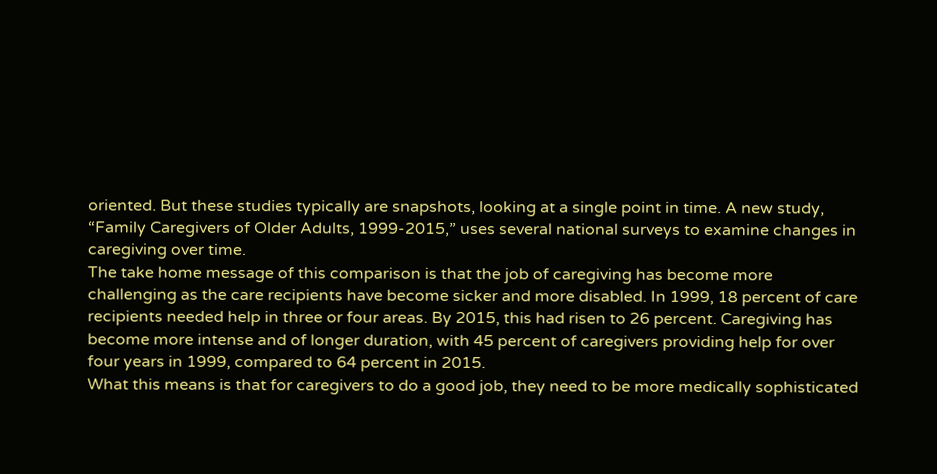oriented. But these studies typically are snapshots, looking at a single point in time. A new study, “Family Caregivers of Older Adults, 1999-2015,” uses several national surveys to examine changes in caregiving over time.
The take home message of this comparison is that the job of caregiving has become more challenging as the care recipients have become sicker and more disabled. In 1999, 18 percent of care recipients needed help in three or four areas. By 2015, this had risen to 26 percent. Caregiving has become more intense and of longer duration, with 45 percent of caregivers providing help for over four years in 1999, compared to 64 percent in 2015.
What this means is that for caregivers to do a good job, they need to be more medically sophisticated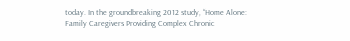today. In the groundbreaking 2012 study, “Home Alone: Family Caregivers Providing Complex Chronic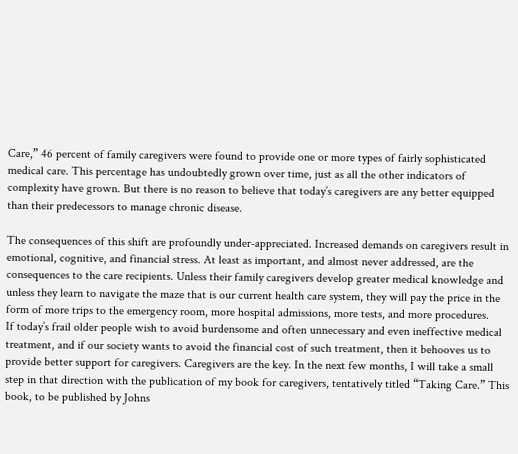Care,” 46 percent of family caregivers were found to provide one or more types of fairly sophisticated medical care. This percentage has undoubtedly grown over time, just as all the other indicators of complexity have grown. But there is no reason to believe that today’s caregivers are any better equipped than their predecessors to manage chronic disease.

The consequences of this shift are profoundly under-appreciated. Increased demands on caregivers result in emotional, cognitive, and financial stress. At least as important, and almost never addressed, are the consequences to the care recipients. Unless their family caregivers develop greater medical knowledge and unless they learn to navigate the maze that is our current health care system, they will pay the price in the form of more trips to the emergency room, more hospital admissions, more tests, and more procedures.
If today’s frail older people wish to avoid burdensome and often unnecessary and even ineffective medical treatment, and if our society wants to avoid the financial cost of such treatment, then it behooves us to provide better support for caregivers. Caregivers are the key. In the next few months, I will take a small step in that direction with the publication of my book for caregivers, tentatively titled “Taking Care.” This book, to be published by Johns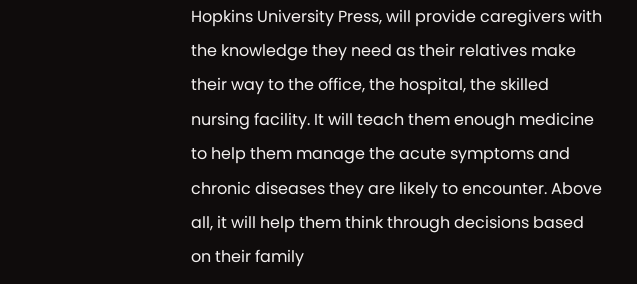Hopkins University Press, will provide caregivers with the knowledge they need as their relatives make their way to the office, the hospital, the skilled nursing facility. It will teach them enough medicine to help them manage the acute symptoms and chronic diseases they are likely to encounter. Above all, it will help them think through decisions based on their family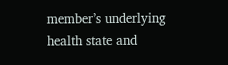member’s underlying health state and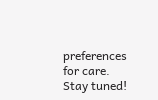preferences for care. Stay tuned!